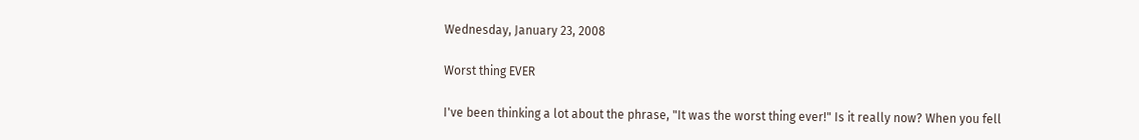Wednesday, January 23, 2008

Worst thing EVER

I've been thinking a lot about the phrase, "It was the worst thing ever!" Is it really now? When you fell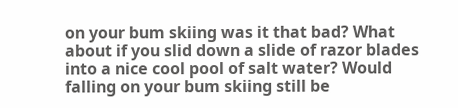on your bum skiing was it that bad? What about if you slid down a slide of razor blades into a nice cool pool of salt water? Would falling on your bum skiing still be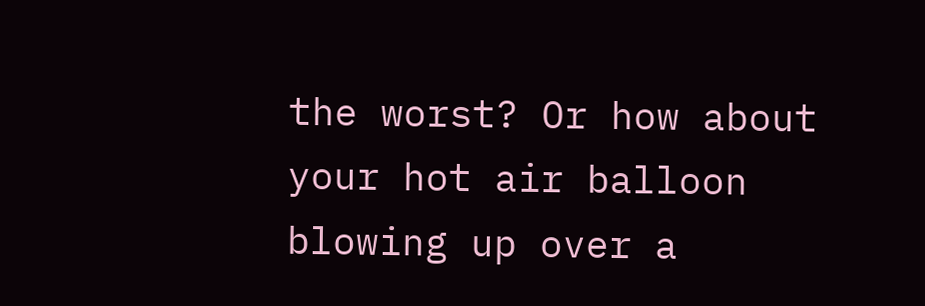the worst? Or how about your hot air balloon blowing up over a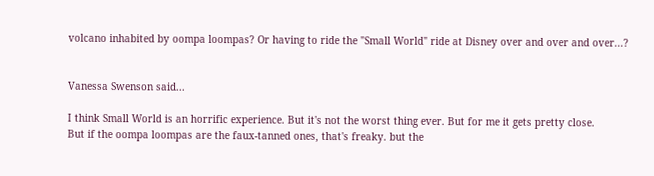volcano inhabited by oompa loompas? Or having to ride the "Small World" ride at Disney over and over and over...?


Vanessa Swenson said...

I think Small World is an horrific experience. But it's not the worst thing ever. But for me it gets pretty close.
But if the oompa loompas are the faux-tanned ones, that's freaky. but the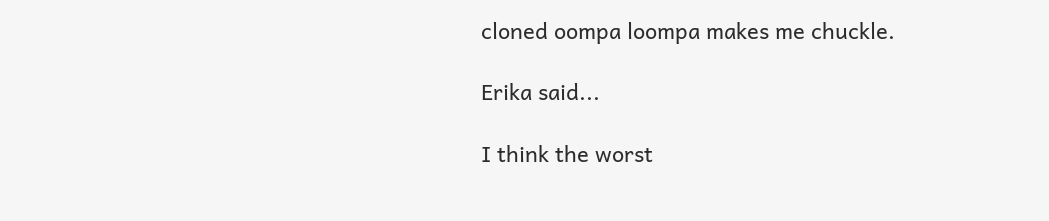cloned oompa loompa makes me chuckle.

Erika said...

I think the worst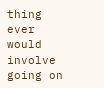thing ever would involve going on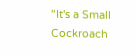"It's a Small Cockroach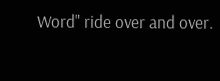Word" ride over and over.